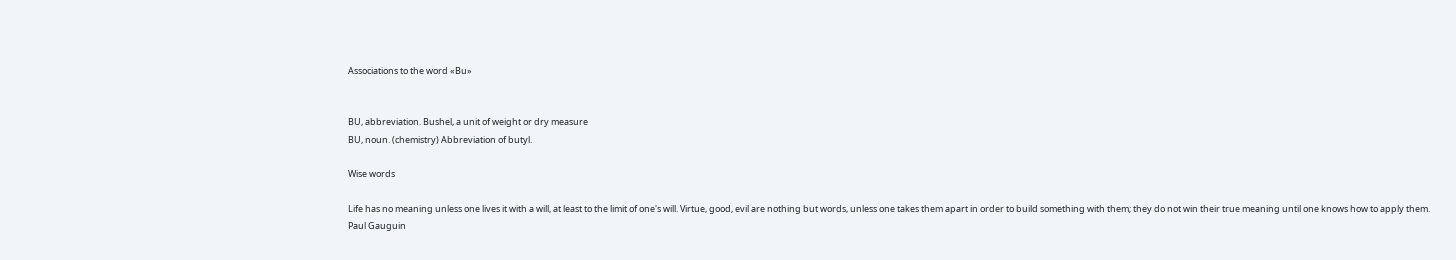Associations to the word «Bu»


BU, abbreviation. Bushel, a unit of weight or dry measure
BU, noun. (chemistry) Abbreviation of butyl.

Wise words

Life has no meaning unless one lives it with a will, at least to the limit of one's will. Virtue, good, evil are nothing but words, unless one takes them apart in order to build something with them; they do not win their true meaning until one knows how to apply them.
Paul Gauguin